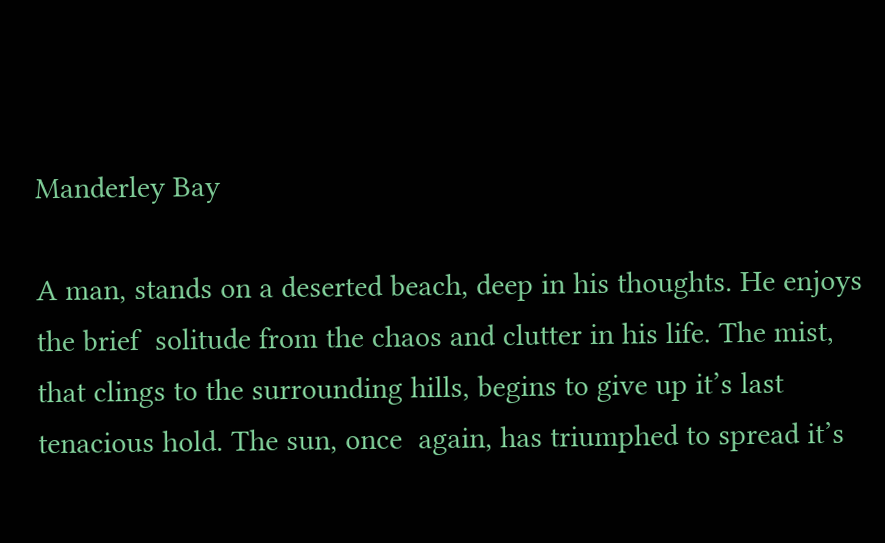Manderley Bay

A man, stands on a deserted beach, deep in his thoughts. He enjoys the brief  solitude from the chaos and clutter in his life. The mist, that clings to the surrounding hills, begins to give up it’s last tenacious hold. The sun, once  again, has triumphed to spread it’s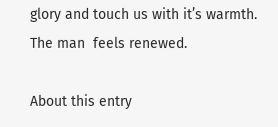glory and touch us with it’s warmth. The man  feels renewed.

About this entry